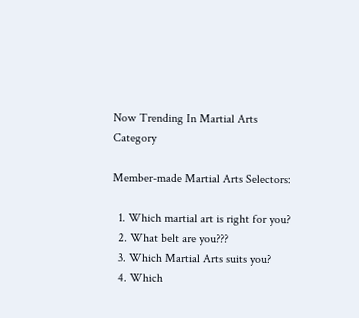Now Trending In Martial Arts Category

Member-made Martial Arts Selectors:

  1. Which martial art is right for you?
  2. What belt are you???
  3. Which Martial Arts suits you?
  4. Which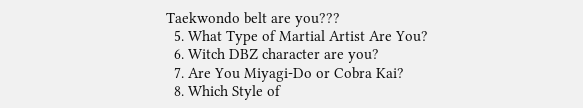Taekwondo belt are you???
  5. What Type of Martial Artist Are You?
  6. Witch DBZ character are you?
  7. Are You Miyagi-Do or Cobra Kai?
  8. Which Style of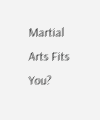Martial Arts Fits You?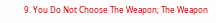9. You Do Not Choose The Weapon; The Weapon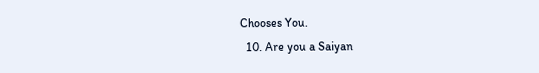Chooses You.
  10. Are you a Saiyan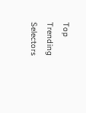Top Trending Selectors